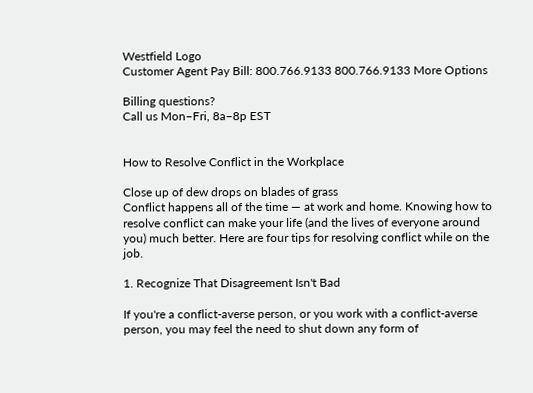Westfield Logo
Customer Agent Pay Bill: 800.766.9133 800.766.9133 More Options

Billing questions?
Call us Mon–Fri, 8a–8p EST


How to Resolve Conflict in the Workplace

Close up of dew drops on blades of grass
Conflict happens all of the time — at work and home. Knowing how to resolve conflict can make your life (and the lives of everyone around you) much better. Here are four tips for resolving conflict while on the job.

1. Recognize That Disagreement Isn't Bad

If you're a conflict-averse person, or you work with a conflict-averse person, you may feel the need to shut down any form of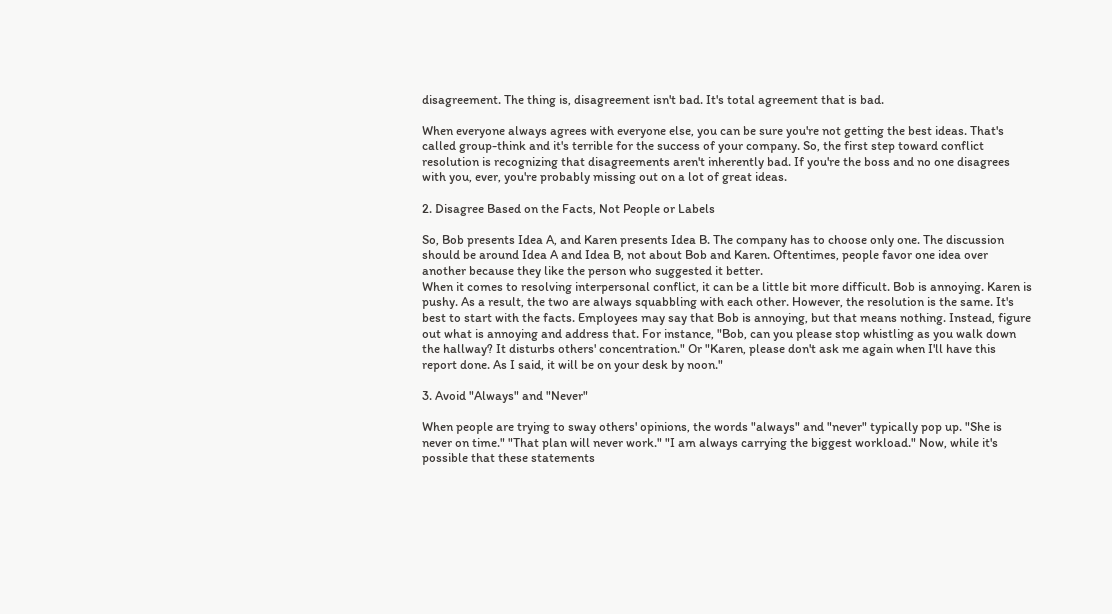disagreement. The thing is, disagreement isn't bad. It's total agreement that is bad.

When everyone always agrees with everyone else, you can be sure you're not getting the best ideas. That's called group-think and it's terrible for the success of your company. So, the first step toward conflict resolution is recognizing that disagreements aren't inherently bad. If you're the boss and no one disagrees with you, ever, you're probably missing out on a lot of great ideas.

2. Disagree Based on the Facts, Not People or Labels

So, Bob presents Idea A, and Karen presents Idea B. The company has to choose only one. The discussion should be around Idea A and Idea B, not about Bob and Karen. Oftentimes, people favor one idea over another because they like the person who suggested it better.
When it comes to resolving interpersonal conflict, it can be a little bit more difficult. Bob is annoying. Karen is pushy. As a result, the two are always squabbling with each other. However, the resolution is the same. It's best to start with the facts. Employees may say that Bob is annoying, but that means nothing. Instead, figure out what is annoying and address that. For instance, "Bob, can you please stop whistling as you walk down the hallway? It disturbs others' concentration." Or "Karen, please don't ask me again when I'll have this report done. As I said, it will be on your desk by noon."

3. Avoid "Always" and "Never"

When people are trying to sway others' opinions, the words "always" and "never" typically pop up. "She is never on time." "That plan will never work." "I am always carrying the biggest workload." Now, while it's possible that these statements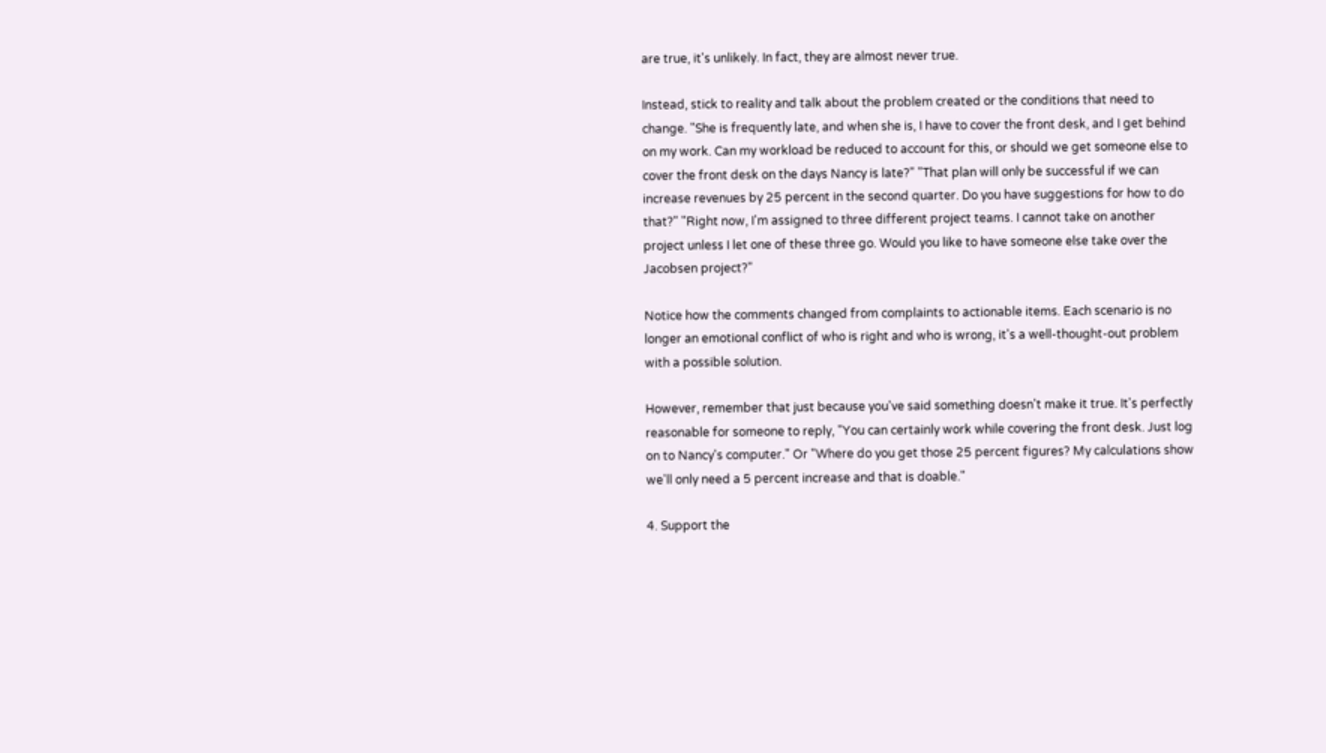are true, it's unlikely. In fact, they are almost never true.

Instead, stick to reality and talk about the problem created or the conditions that need to change. "She is frequently late, and when she is, I have to cover the front desk, and I get behind on my work. Can my workload be reduced to account for this, or should we get someone else to cover the front desk on the days Nancy is late?" "That plan will only be successful if we can increase revenues by 25 percent in the second quarter. Do you have suggestions for how to do that?" "Right now, I'm assigned to three different project teams. I cannot take on another project unless I let one of these three go. Would you like to have someone else take over the Jacobsen project?"

Notice how the comments changed from complaints to actionable items. Each scenario is no longer an emotional conflict of who is right and who is wrong, it's a well-thought-out problem with a possible solution.

However, remember that just because you've said something doesn't make it true. It's perfectly reasonable for someone to reply, "You can certainly work while covering the front desk. Just log on to Nancy's computer." Or "Where do you get those 25 percent figures? My calculations show we'll only need a 5 percent increase and that is doable."

4. Support the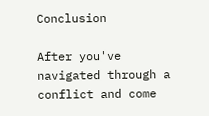Conclusion

After you've navigated through a conflict and come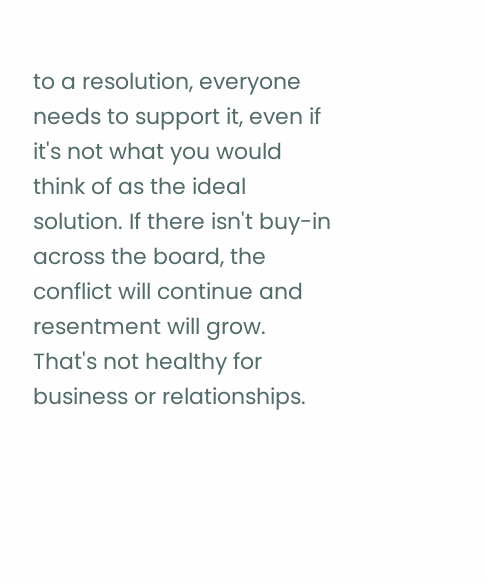to a resolution, everyone needs to support it, even if it's not what you would think of as the ideal solution. If there isn't buy-in across the board, the conflict will continue and resentment will grow. That's not healthy for business or relationships.